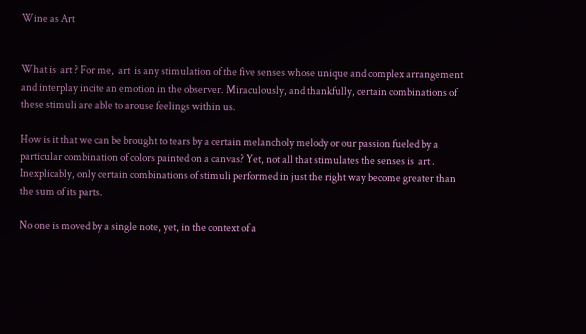Wine as Art


What is  art ? For me,  art  is any stimulation of the five senses whose unique and complex arrangement and interplay incite an emotion in the observer. Miraculously, and thankfully, certain combinations of these stimuli are able to arouse feelings within us.

How is it that we can be brought to tears by a certain melancholy melody or our passion fueled by a particular combination of colors painted on a canvas? Yet, not all that stimulates the senses is  art . Inexplicably, only certain combinations of stimuli performed in just the right way become greater than the sum of its parts.

No one is moved by a single note, yet, in the context of a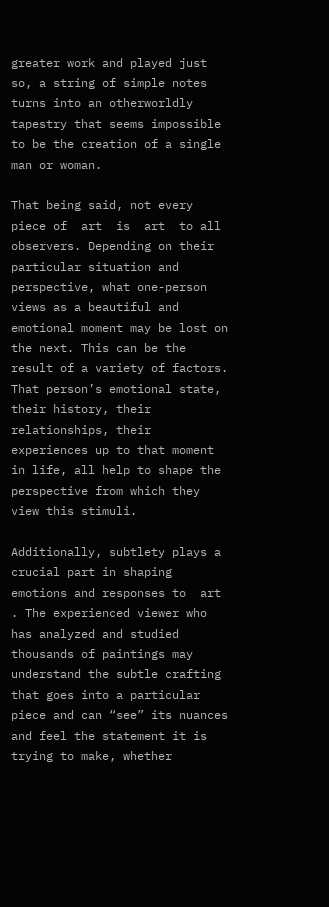greater work and played just so, a string of simple notes turns into an otherworldly tapestry that seems impossible to be the creation of a single man or woman.

That being said, not every piece of  art  is  art  to all observers. Depending on their particular situation and perspective, what one-person views as a beautiful and emotional moment may be lost on the next. This can be the result of a variety of factors. That person’s emotional state, their history, their relationships, their experiences up to that moment in life, all help to shape the perspective from which they view this stimuli.

Additionally, subtlety plays a crucial part in shaping emotions and responses to  art . The experienced viewer who has analyzed and studied thousands of paintings may understand the subtle crafting that goes into a particular piece and can “see” its nuances and feel the statement it is trying to make, whether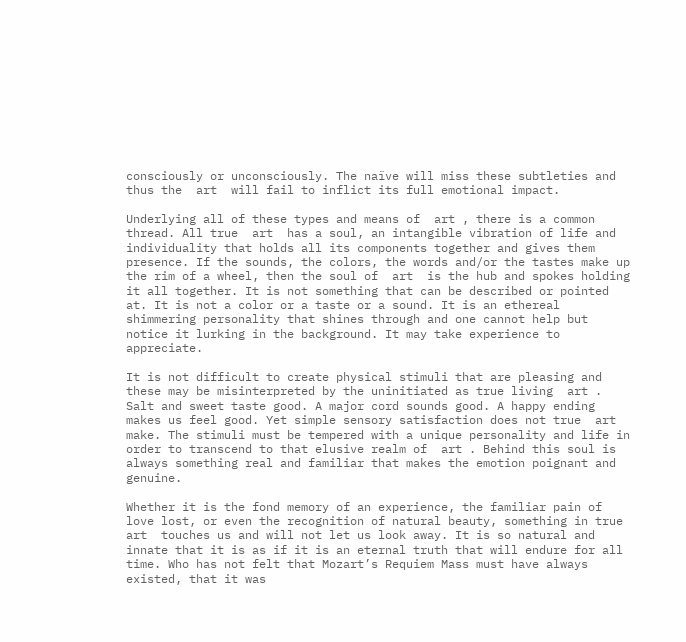consciously or unconsciously. The naïve will miss these subtleties and thus the  art  will fail to inflict its full emotional impact.

Underlying all of these types and means of  art , there is a common thread. All true  art  has a soul, an intangible vibration of life and individuality that holds all its components together and gives them presence. If the sounds, the colors, the words and/or the tastes make up the rim of a wheel, then the soul of  art  is the hub and spokes holding it all together. It is not something that can be described or pointed at. It is not a color or a taste or a sound. It is an ethereal shimmering personality that shines through and one cannot help but notice it lurking in the background. It may take experience to appreciate.

It is not difficult to create physical stimuli that are pleasing and these may be misinterpreted by the uninitiated as true living  art . Salt and sweet taste good. A major cord sounds good. A happy ending makes us feel good. Yet simple sensory satisfaction does not true  art  make. The stimuli must be tempered with a unique personality and life in order to transcend to that elusive realm of  art . Behind this soul is always something real and familiar that makes the emotion poignant and genuine.

Whether it is the fond memory of an experience, the familiar pain of love lost, or even the recognition of natural beauty, something in true  art  touches us and will not let us look away. It is so natural and innate that it is as if it is an eternal truth that will endure for all time. Who has not felt that Mozart’s Requiem Mass must have always existed, that it was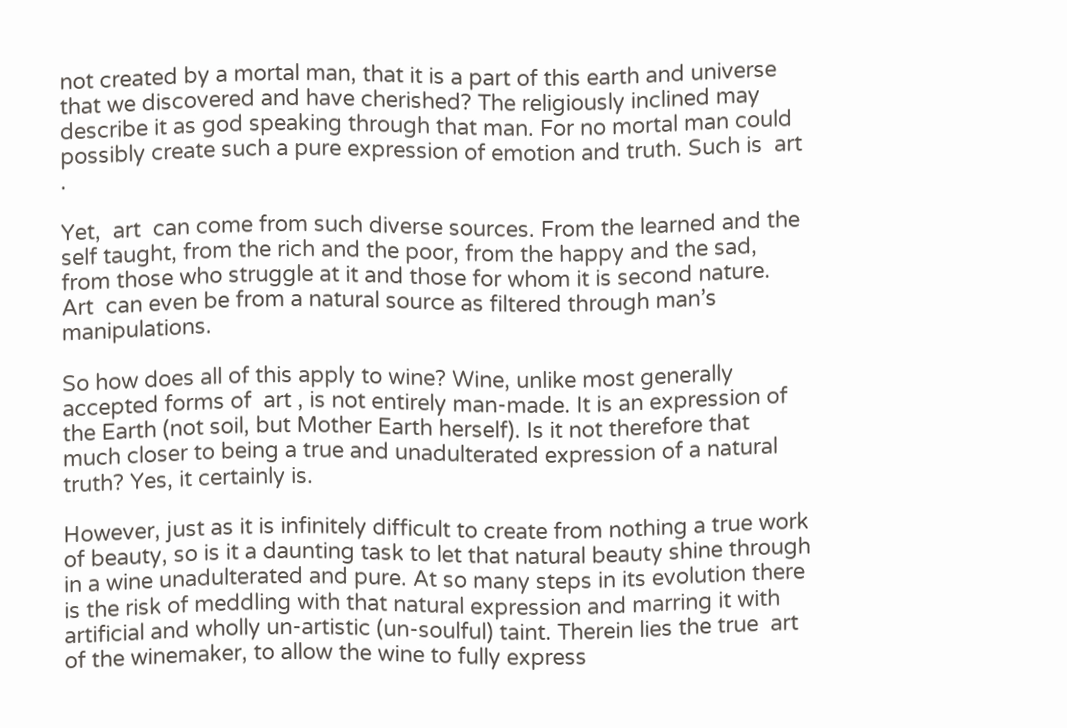not created by a mortal man, that it is a part of this earth and universe that we discovered and have cherished? The religiously inclined may describe it as god speaking through that man. For no mortal man could possibly create such a pure expression of emotion and truth. Such is  art .

Yet,  art  can come from such diverse sources. From the learned and the self taught, from the rich and the poor, from the happy and the sad, from those who struggle at it and those for whom it is second nature.  Art  can even be from a natural source as filtered through man’s manipulations.

So how does all of this apply to wine? Wine, unlike most generally accepted forms of  art , is not entirely man-made. It is an expression of the Earth (not soil, but Mother Earth herself). Is it not therefore that much closer to being a true and unadulterated expression of a natural truth? Yes, it certainly is.

However, just as it is infinitely difficult to create from nothing a true work of beauty, so is it a daunting task to let that natural beauty shine through in a wine unadulterated and pure. At so many steps in its evolution there is the risk of meddling with that natural expression and marring it with artificial and wholly un-artistic (un-soulful) taint. Therein lies the true  art  of the winemaker, to allow the wine to fully express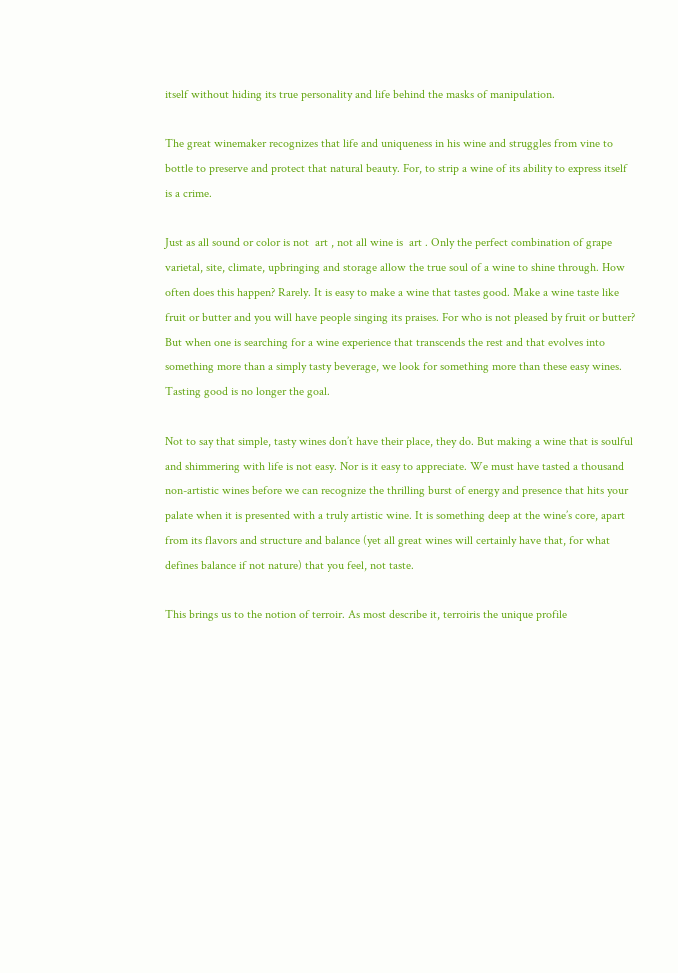itself without hiding its true personality and life behind the masks of manipulation.

The great winemaker recognizes that life and uniqueness in his wine and struggles from vine to bottle to preserve and protect that natural beauty. For, to strip a wine of its ability to express itself is a crime.

Just as all sound or color is not  art , not all wine is  art . Only the perfect combination of grape varietal, site, climate, upbringing and storage allow the true soul of a wine to shine through. How often does this happen? Rarely. It is easy to make a wine that tastes good. Make a wine taste like fruit or butter and you will have people singing its praises. For who is not pleased by fruit or butter? But when one is searching for a wine experience that transcends the rest and that evolves into something more than a simply tasty beverage, we look for something more than these easy wines. Tasting good is no longer the goal.

Not to say that simple, tasty wines don’t have their place, they do. But making a wine that is soulful and shimmering with life is not easy. Nor is it easy to appreciate. We must have tasted a thousand non-artistic wines before we can recognize the thrilling burst of energy and presence that hits your palate when it is presented with a truly artistic wine. It is something deep at the wine’s core, apart from its flavors and structure and balance (yet all great wines will certainly have that, for what defines balance if not nature) that you feel, not taste.

This brings us to the notion of terroir. As most describe it, terroiris the unique profile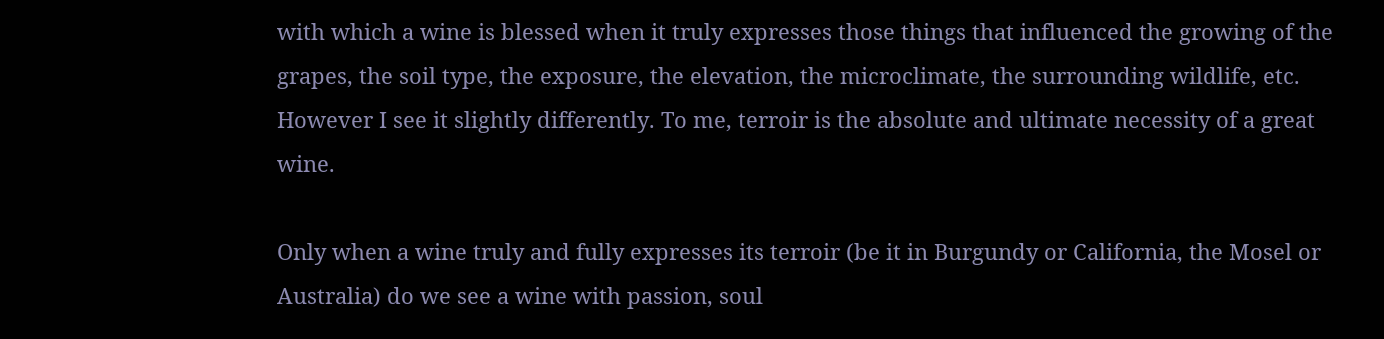with which a wine is blessed when it truly expresses those things that influenced the growing of the grapes, the soil type, the exposure, the elevation, the microclimate, the surrounding wildlife, etc. However I see it slightly differently. To me, terroir is the absolute and ultimate necessity of a great wine.

Only when a wine truly and fully expresses its terroir (be it in Burgundy or California, the Mosel or Australia) do we see a wine with passion, soul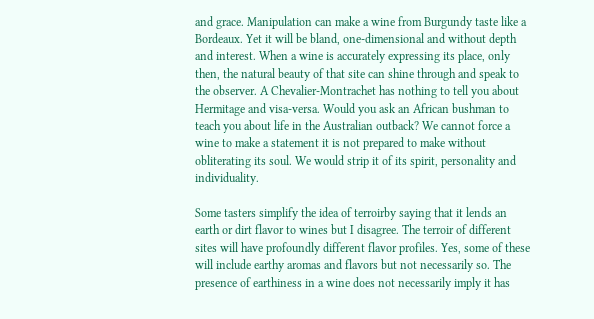and grace. Manipulation can make a wine from Burgundy taste like a Bordeaux. Yet it will be bland, one-dimensional and without depth and interest. When a wine is accurately expressing its place, only then, the natural beauty of that site can shine through and speak to the observer. A Chevalier-Montrachet has nothing to tell you about Hermitage and visa-versa. Would you ask an African bushman to teach you about life in the Australian outback? We cannot force a wine to make a statement it is not prepared to make without obliterating its soul. We would strip it of its spirit, personality and individuality.

Some tasters simplify the idea of terroirby saying that it lends an earth or dirt flavor to wines but I disagree. The terroir of different sites will have profoundly different flavor profiles. Yes, some of these will include earthy aromas and flavors but not necessarily so. The presence of earthiness in a wine does not necessarily imply it has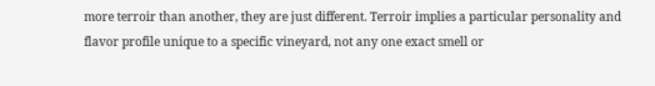more terroir than another, they are just different. Terroir implies a particular personality and flavor profile unique to a specific vineyard, not any one exact smell or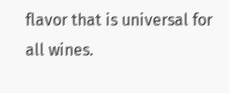flavor that is universal for all wines.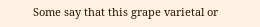Some say that this grape varietal or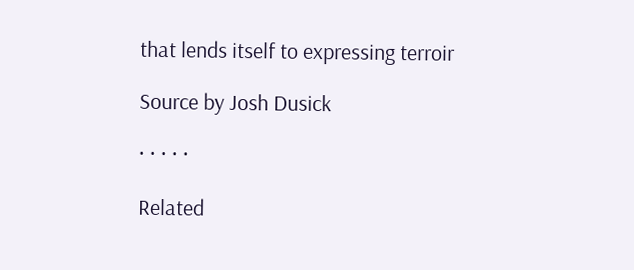that lends itself to expressing terroir

Source by Josh Dusick

· · · · ·

Related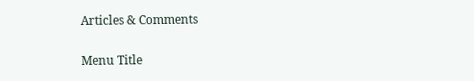Articles & Comments

Menu Title